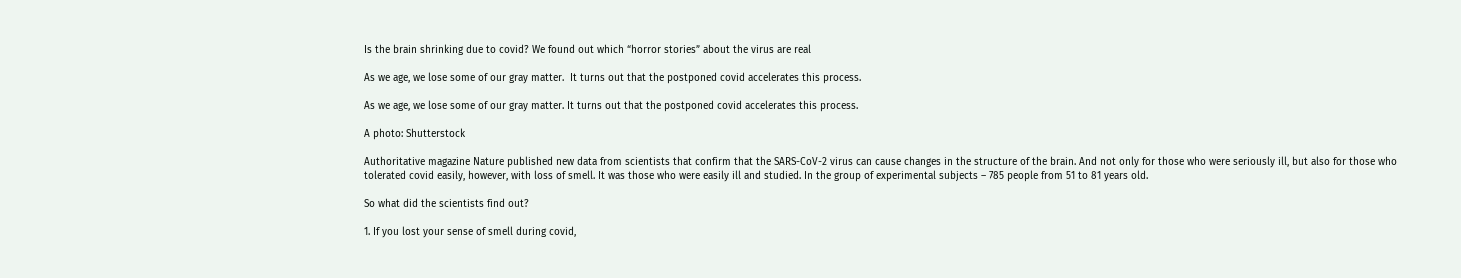Is the brain shrinking due to covid? We found out which “horror stories” about the virus are real

As we age, we lose some of our gray matter.  It turns out that the postponed covid accelerates this process.

As we age, we lose some of our gray matter. It turns out that the postponed covid accelerates this process.

A photo: Shutterstock

Authoritative magazine Nature published new data from scientists that confirm that the SARS-CoV-2 virus can cause changes in the structure of the brain. And not only for those who were seriously ill, but also for those who tolerated covid easily, however, with loss of smell. It was those who were easily ill and studied. In the group of experimental subjects – 785 people from 51 to 81 years old.

So what did the scientists find out?

1. If you lost your sense of smell during covid,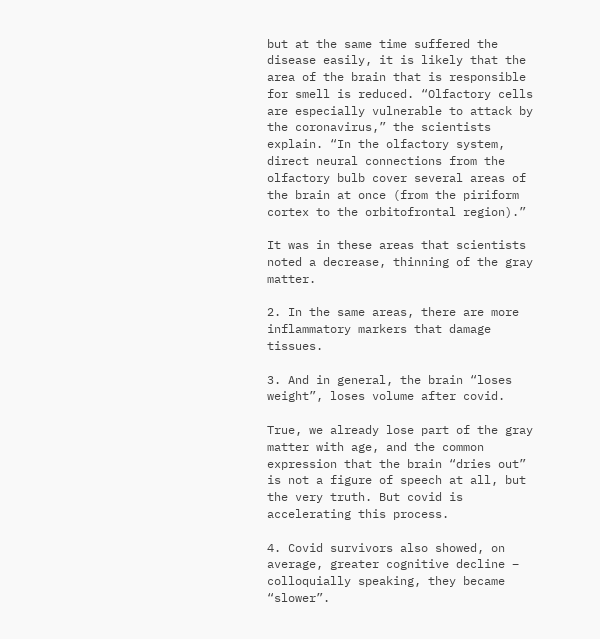but at the same time suffered the disease easily, it is likely that the area of the brain that is responsible for smell is reduced. “Olfactory cells are especially vulnerable to attack by the coronavirus,” the scientists explain. “In the olfactory system, direct neural connections from the olfactory bulb cover several areas of the brain at once (from the piriform cortex to the orbitofrontal region).”

It was in these areas that scientists noted a decrease, thinning of the gray matter.

2. In the same areas, there are more inflammatory markers that damage tissues.

3. And in general, the brain “loses weight”, loses volume after covid.

True, we already lose part of the gray matter with age, and the common expression that the brain “dries out” is not a figure of speech at all, but the very truth. But covid is accelerating this process.

4. Covid survivors also showed, on average, greater cognitive decline – colloquially speaking, they became “slower”.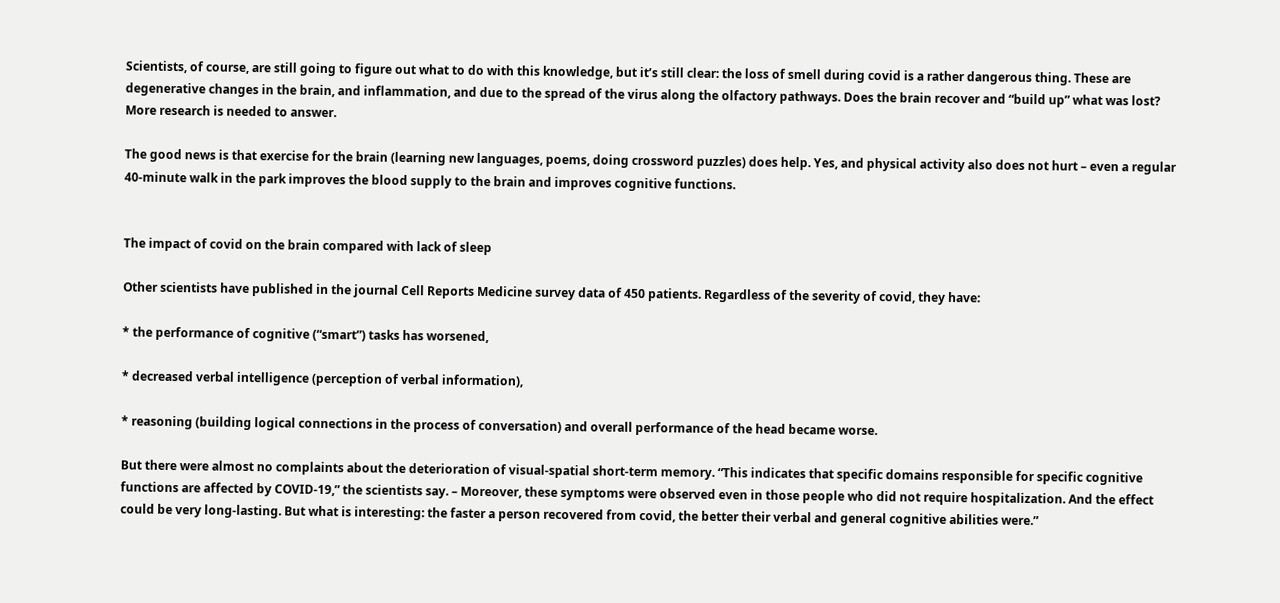Scientists, of course, are still going to figure out what to do with this knowledge, but it’s still clear: the loss of smell during covid is a rather dangerous thing. These are degenerative changes in the brain, and inflammation, and due to the spread of the virus along the olfactory pathways. Does the brain recover and “build up” what was lost? More research is needed to answer.

The good news is that exercise for the brain (learning new languages, poems, doing crossword puzzles) does help. Yes, and physical activity also does not hurt – even a regular 40-minute walk in the park improves the blood supply to the brain and improves cognitive functions.


The impact of covid on the brain compared with lack of sleep

Other scientists have published in the journal Cell Reports Medicine survey data of 450 patients. Regardless of the severity of covid, they have:

* the performance of cognitive (“smart”) tasks has worsened,

* decreased verbal intelligence (perception of verbal information),

* reasoning (building logical connections in the process of conversation) and overall performance of the head became worse.

But there were almost no complaints about the deterioration of visual-spatial short-term memory. “This indicates that specific domains responsible for specific cognitive functions are affected by COVID-19,” the scientists say. – Moreover, these symptoms were observed even in those people who did not require hospitalization. And the effect could be very long-lasting. But what is interesting: the faster a person recovered from covid, the better their verbal and general cognitive abilities were.”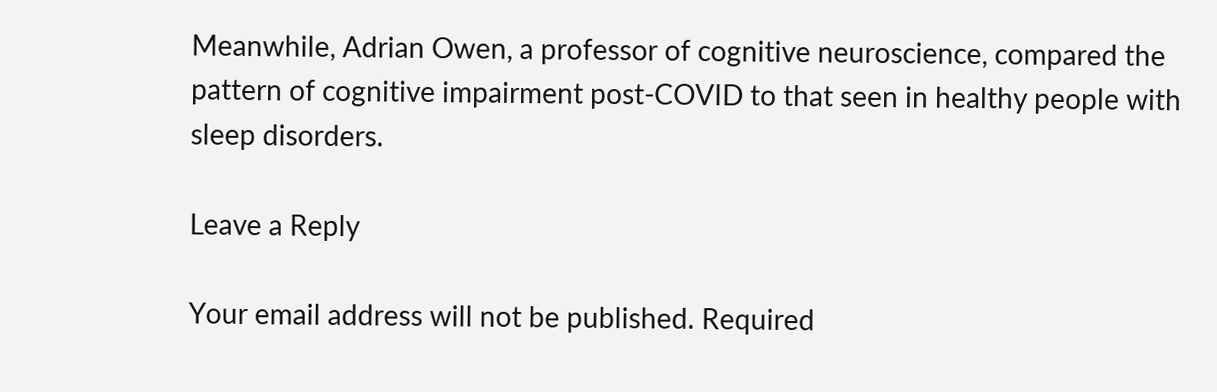Meanwhile, Adrian Owen, a professor of cognitive neuroscience, compared the pattern of cognitive impairment post-COVID to that seen in healthy people with sleep disorders.

Leave a Reply

Your email address will not be published. Required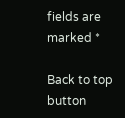fields are marked *

Back to top button